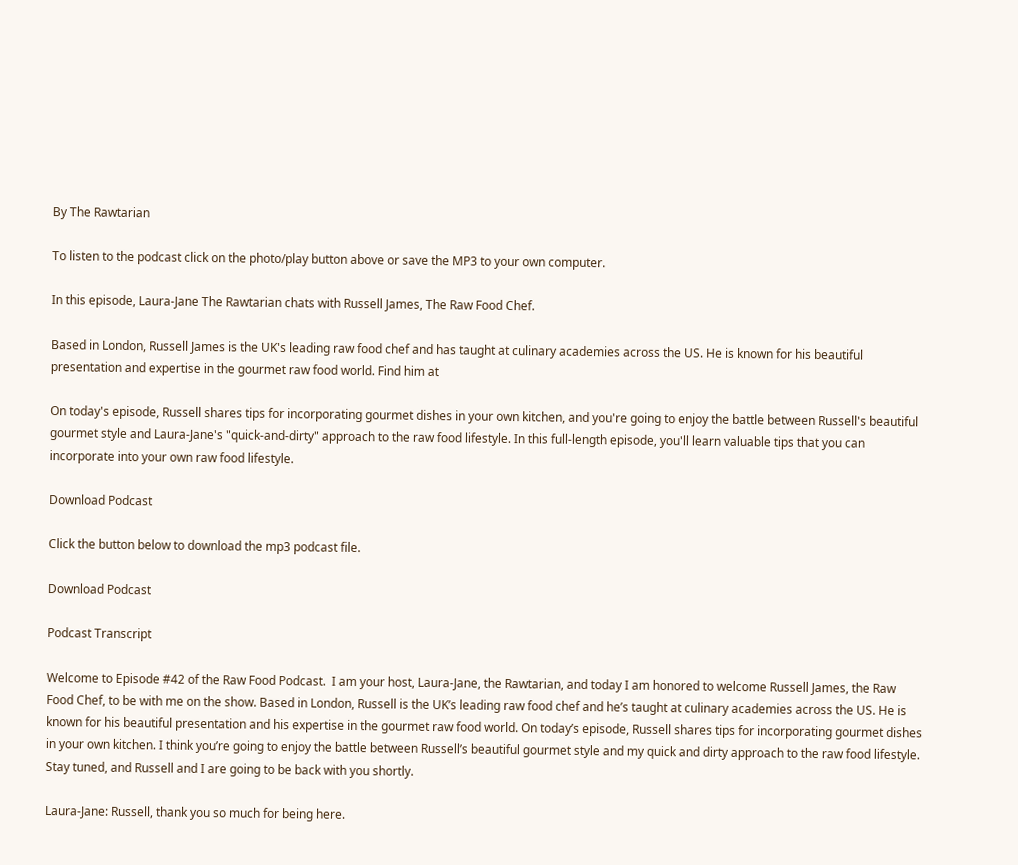By The Rawtarian

To listen to the podcast click on the photo/play button above or save the MP3 to your own computer.

In this episode, Laura-Jane The Rawtarian chats with Russell James, The Raw Food Chef.

Based in London, Russell James is the UK's leading raw food chef and has taught at culinary academies across the US. He is known for his beautiful presentation and expertise in the gourmet raw food world. Find him at

On today's episode, Russell shares tips for incorporating gourmet dishes in your own kitchen, and you're going to enjoy the battle between Russell's beautiful gourmet style and Laura-Jane's "quick-and-dirty" approach to the raw food lifestyle. In this full-length episode, you'll learn valuable tips that you can incorporate into your own raw food lifestyle.

Download Podcast

Click the button below to download the mp3 podcast file.

Download Podcast

Podcast Transcript

Welcome to Episode #42 of the Raw Food Podcast.  I am your host, Laura-Jane, the Rawtarian, and today I am honored to welcome Russell James, the Raw Food Chef, to be with me on the show. Based in London, Russell is the UK’s leading raw food chef and he’s taught at culinary academies across the US. He is known for his beautiful presentation and his expertise in the gourmet raw food world. On today’s episode, Russell shares tips for incorporating gourmet dishes in your own kitchen. I think you’re going to enjoy the battle between Russell’s beautiful gourmet style and my quick and dirty approach to the raw food lifestyle. Stay tuned, and Russell and I are going to be back with you shortly.

Laura-Jane: Russell, thank you so much for being here.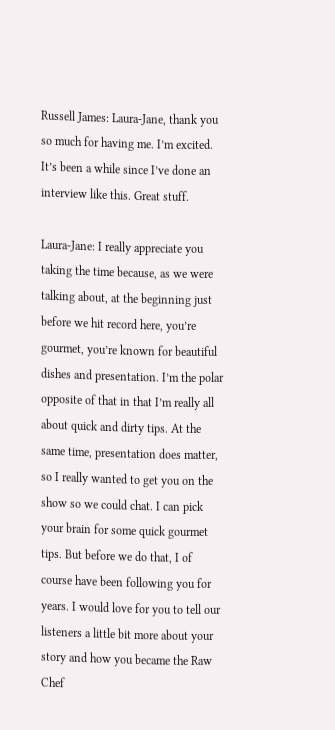Russell James: Laura-Jane, thank you so much for having me. I’m excited. It’s been a while since I’ve done an interview like this. Great stuff.

Laura-Jane: I really appreciate you taking the time because, as we were talking about, at the beginning just before we hit record here, you’re gourmet, you’re known for beautiful dishes and presentation. I’m the polar opposite of that in that I’m really all about quick and dirty tips. At the same time, presentation does matter, so I really wanted to get you on the show so we could chat. I can pick your brain for some quick gourmet tips. But before we do that, I of course have been following you for years. I would love for you to tell our listeners a little bit more about your story and how you became the Raw Chef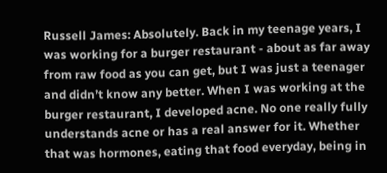Russell James: Absolutely. Back in my teenage years, I was working for a burger restaurant - about as far away from raw food as you can get, but I was just a teenager and didn’t know any better. When I was working at the burger restaurant, I developed acne. No one really fully understands acne or has a real answer for it. Whether that was hormones, eating that food everyday, being in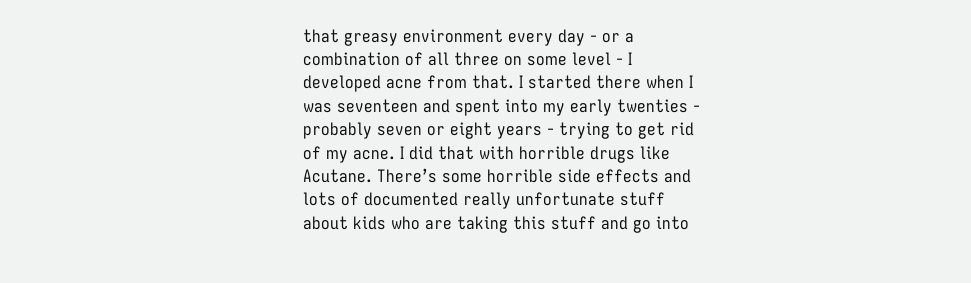that greasy environment every day - or a combination of all three on some level - I developed acne from that. I started there when I was seventeen and spent into my early twenties - probably seven or eight years - trying to get rid of my acne. I did that with horrible drugs like Acutane. There’s some horrible side effects and lots of documented really unfortunate stuff about kids who are taking this stuff and go into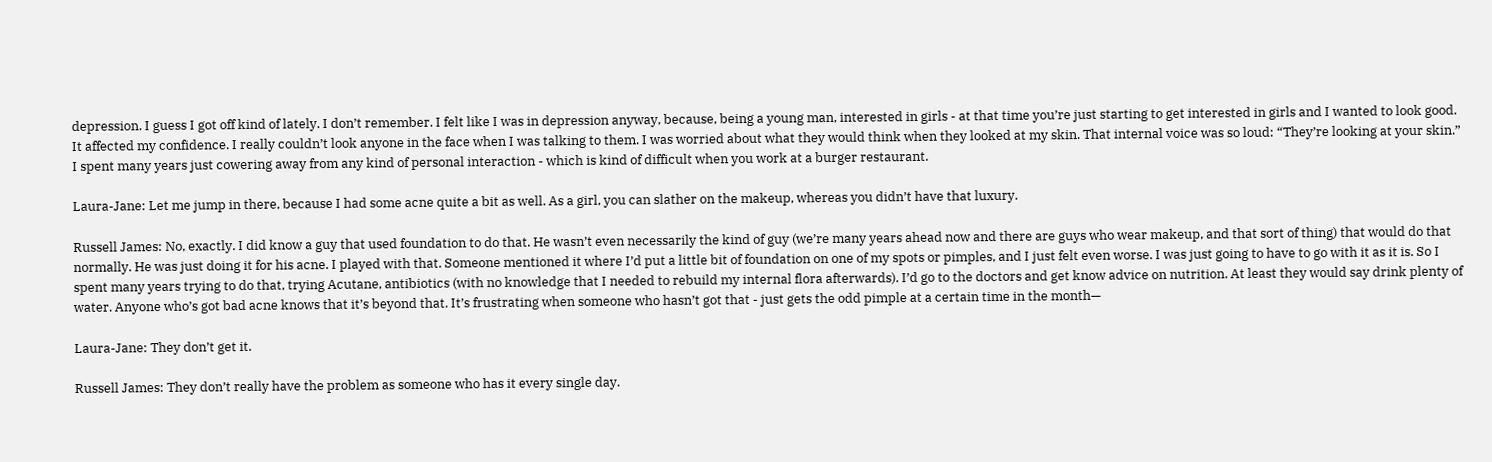depression. I guess I got off kind of lately. I don’t remember. I felt like I was in depression anyway, because, being a young man, interested in girls - at that time you’re just starting to get interested in girls and I wanted to look good. It affected my confidence. I really couldn’t look anyone in the face when I was talking to them. I was worried about what they would think when they looked at my skin. That internal voice was so loud: “They’re looking at your skin.” I spent many years just cowering away from any kind of personal interaction - which is kind of difficult when you work at a burger restaurant.

Laura-Jane: Let me jump in there, because I had some acne quite a bit as well. As a girl, you can slather on the makeup, whereas you didn’t have that luxury.

Russell James: No, exactly. I did know a guy that used foundation to do that. He wasn’t even necessarily the kind of guy (we’re many years ahead now and there are guys who wear makeup, and that sort of thing) that would do that normally. He was just doing it for his acne. I played with that. Someone mentioned it where I’d put a little bit of foundation on one of my spots or pimples, and I just felt even worse. I was just going to have to go with it as it is. So I spent many years trying to do that, trying Acutane, antibiotics (with no knowledge that I needed to rebuild my internal flora afterwards). I’d go to the doctors and get know advice on nutrition. At least they would say drink plenty of water. Anyone who’s got bad acne knows that it’s beyond that. It’s frustrating when someone who hasn’t got that - just gets the odd pimple at a certain time in the month—

Laura-Jane: They don’t get it.

Russell James: They don’t really have the problem as someone who has it every single day.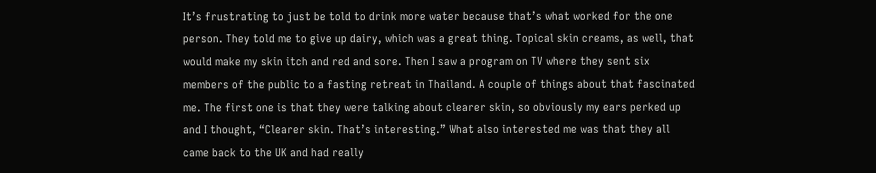It’s frustrating to just be told to drink more water because that’s what worked for the one person. They told me to give up dairy, which was a great thing. Topical skin creams, as well, that would make my skin itch and red and sore. Then I saw a program on TV where they sent six members of the public to a fasting retreat in Thailand. A couple of things about that fascinated me. The first one is that they were talking about clearer skin, so obviously my ears perked up and I thought, “Clearer skin. That’s interesting.” What also interested me was that they all came back to the UK and had really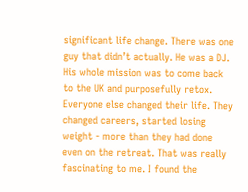significant life change. There was one guy that didn’t actually. He was a DJ. His whole mission was to come back to the UK and purposefully retox. Everyone else changed their life. They changed careers, started losing weight - more than they had done even on the retreat. That was really fascinating to me. I found the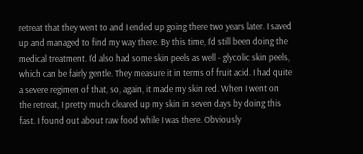retreat that they went to and I ended up going there two years later. I saved up and managed to find my way there. By this time, I’d still been doing the medical treatment. I’d also had some skin peels as well - glycolic skin peels, which can be fairly gentle. They measure it in terms of fruit acid. I had quite a severe regimen of that, so, again, it made my skin red. When I went on the retreat, I pretty much cleared up my skin in seven days by doing this fast. I found out about raw food while I was there. Obviously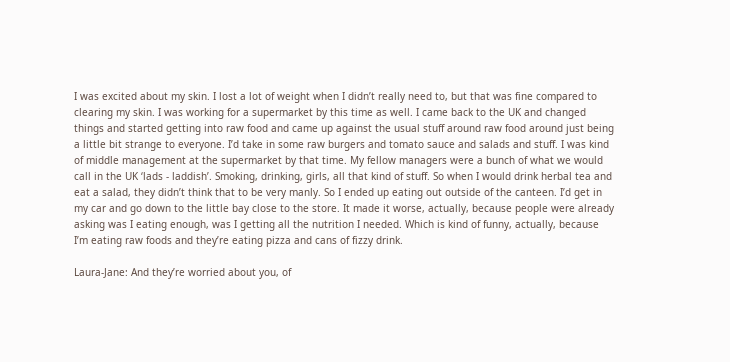I was excited about my skin. I lost a lot of weight when I didn’t really need to, but that was fine compared to clearing my skin. I was working for a supermarket by this time as well. I came back to the UK and changed things and started getting into raw food and came up against the usual stuff around raw food around just being a little bit strange to everyone. I’d take in some raw burgers and tomato sauce and salads and stuff. I was kind of middle management at the supermarket by that time. My fellow managers were a bunch of what we would call in the UK ‘lads - laddish’. Smoking, drinking, girls, all that kind of stuff. So when I would drink herbal tea and eat a salad, they didn’t think that to be very manly. So I ended up eating out outside of the canteen. I’d get in my car and go down to the little bay close to the store. It made it worse, actually, because people were already asking was I eating enough, was I getting all the nutrition I needed. Which is kind of funny, actually, because I’m eating raw foods and they’re eating pizza and cans of fizzy drink.

Laura-Jane: And they’re worried about you, of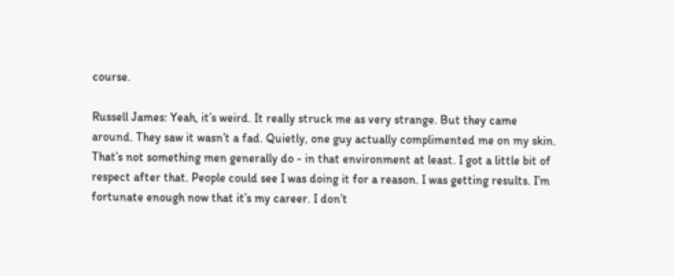course.

Russell James: Yeah, it’s weird. It really struck me as very strange. But they came around. They saw it wasn’t a fad. Quietly, one guy actually complimented me on my skin. That’s not something men generally do - in that environment at least. I got a little bit of respect after that. People could see I was doing it for a reason. I was getting results. I’m fortunate enough now that it’s my career. I don’t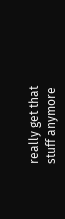really get that stuff anymore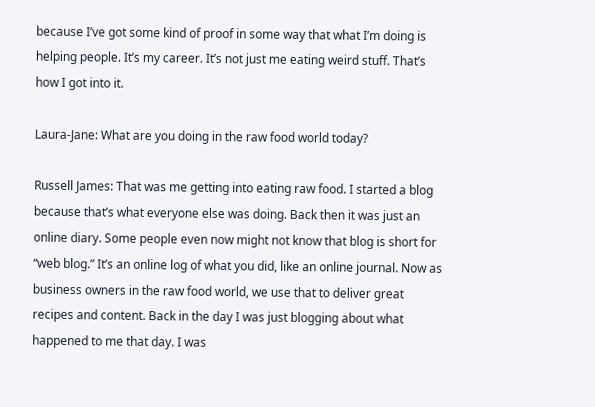because I’ve got some kind of proof in some way that what I’m doing is helping people. It’s my career. It’s not just me eating weird stuff. That’s how I got into it.

Laura-Jane: What are you doing in the raw food world today?

Russell James: That was me getting into eating raw food. I started a blog because that’s what everyone else was doing. Back then it was just an online diary. Some people even now might not know that blog is short for “web blog.” It’s an online log of what you did, like an online journal. Now as business owners in the raw food world, we use that to deliver great recipes and content. Back in the day I was just blogging about what happened to me that day. I was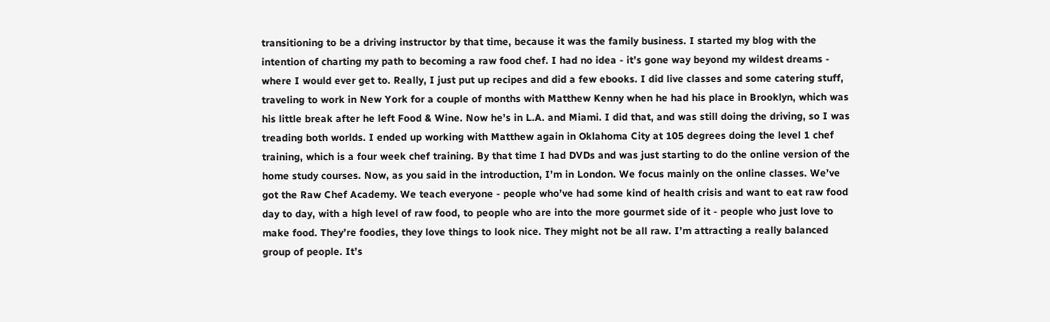transitioning to be a driving instructor by that time, because it was the family business. I started my blog with the intention of charting my path to becoming a raw food chef. I had no idea - it’s gone way beyond my wildest dreams - where I would ever get to. Really, I just put up recipes and did a few ebooks. I did live classes and some catering stuff, traveling to work in New York for a couple of months with Matthew Kenny when he had his place in Brooklyn, which was his little break after he left Food & Wine. Now he’s in L.A. and Miami. I did that, and was still doing the driving, so I was treading both worlds. I ended up working with Matthew again in Oklahoma City at 105 degrees doing the level 1 chef training, which is a four week chef training. By that time I had DVDs and was just starting to do the online version of the home study courses. Now, as you said in the introduction, I’m in London. We focus mainly on the online classes. We’ve got the Raw Chef Academy. We teach everyone - people who’ve had some kind of health crisis and want to eat raw food day to day, with a high level of raw food, to people who are into the more gourmet side of it - people who just love to make food. They’re foodies, they love things to look nice. They might not be all raw. I’m attracting a really balanced group of people. It’s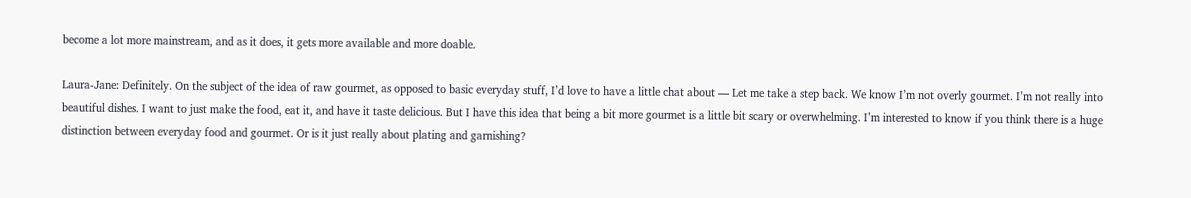become a lot more mainstream, and as it does, it gets more available and more doable.

Laura-Jane: Definitely. On the subject of the idea of raw gourmet, as opposed to basic everyday stuff, I’d love to have a little chat about — Let me take a step back. We know I’m not overly gourmet. I’m not really into beautiful dishes. I want to just make the food, eat it, and have it taste delicious. But I have this idea that being a bit more gourmet is a little bit scary or overwhelming. I’m interested to know if you think there is a huge distinction between everyday food and gourmet. Or is it just really about plating and garnishing?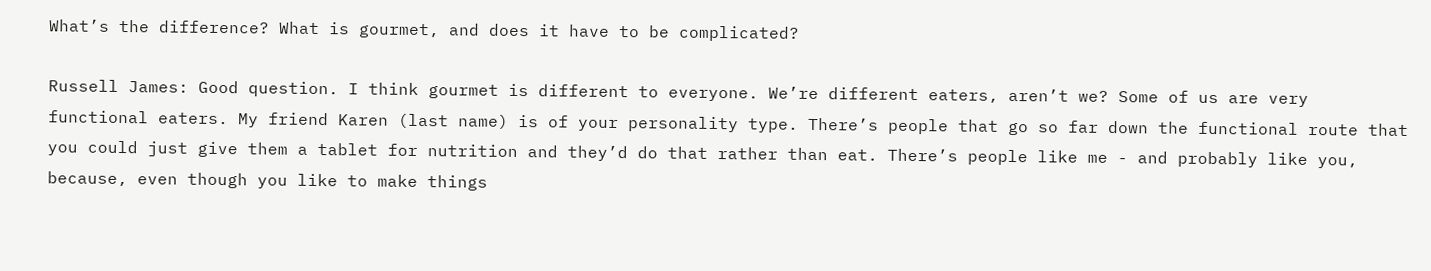What’s the difference? What is gourmet, and does it have to be complicated?

Russell James: Good question. I think gourmet is different to everyone. We’re different eaters, aren’t we? Some of us are very functional eaters. My friend Karen (last name) is of your personality type. There’s people that go so far down the functional route that you could just give them a tablet for nutrition and they’d do that rather than eat. There’s people like me - and probably like you, because, even though you like to make things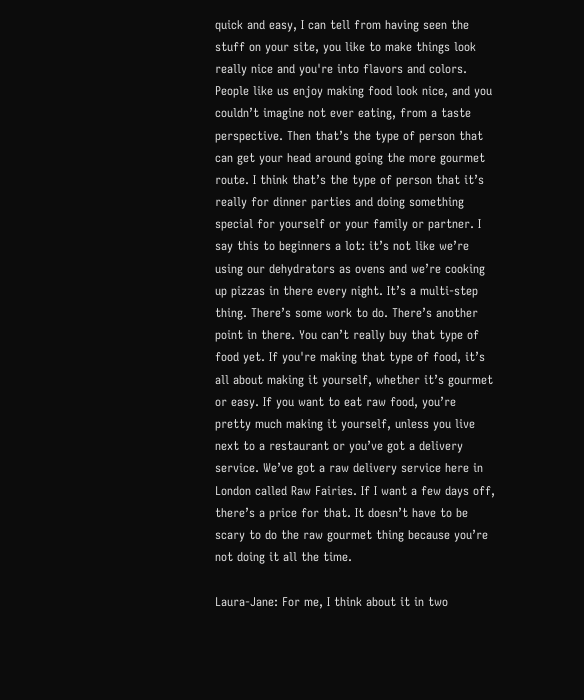quick and easy, I can tell from having seen the stuff on your site, you like to make things look really nice and you're into flavors and colors. People like us enjoy making food look nice, and you couldn’t imagine not ever eating, from a taste perspective. Then that’s the type of person that can get your head around going the more gourmet route. I think that’s the type of person that it’s really for dinner parties and doing something special for yourself or your family or partner. I say this to beginners a lot: it’s not like we’re using our dehydrators as ovens and we’re cooking up pizzas in there every night. It’s a multi-step thing. There’s some work to do. There’s another point in there. You can’t really buy that type of food yet. If you're making that type of food, it’s all about making it yourself, whether it’s gourmet or easy. If you want to eat raw food, you’re pretty much making it yourself, unless you live next to a restaurant or you’ve got a delivery service. We’ve got a raw delivery service here in London called Raw Fairies. If I want a few days off, there’s a price for that. It doesn’t have to be scary to do the raw gourmet thing because you’re not doing it all the time.

Laura-Jane: For me, I think about it in two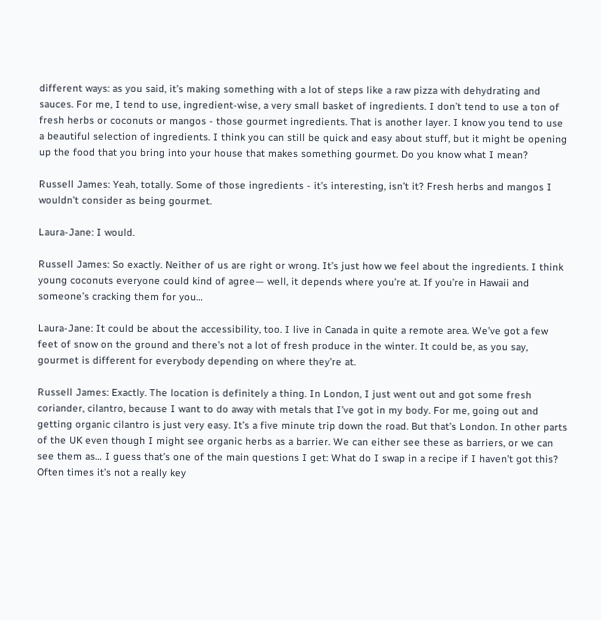different ways: as you said, it’s making something with a lot of steps like a raw pizza with dehydrating and sauces. For me, I tend to use, ingredient-wise, a very small basket of ingredients. I don’t tend to use a ton of fresh herbs or coconuts or mangos - those gourmet ingredients. That is another layer. I know you tend to use a beautiful selection of ingredients. I think you can still be quick and easy about stuff, but it might be opening up the food that you bring into your house that makes something gourmet. Do you know what I mean?

Russell James: Yeah, totally. Some of those ingredients - it’s interesting, isn’t it? Fresh herbs and mangos I wouldn’t consider as being gourmet.

Laura-Jane: I would.

Russell James: So exactly. Neither of us are right or wrong. It’s just how we feel about the ingredients. I think young coconuts everyone could kind of agree— well, it depends where you’re at. If you’re in Hawaii and someone’s cracking them for you…

Laura-Jane: It could be about the accessibility, too. I live in Canada in quite a remote area. We’ve got a few feet of snow on the ground and there’s not a lot of fresh produce in the winter. It could be, as you say, gourmet is different for everybody depending on where they’re at.

Russell James: Exactly. The location is definitely a thing. In London, I just went out and got some fresh coriander, cilantro, because I want to do away with metals that I’ve got in my body. For me, going out and getting organic cilantro is just very easy. It’s a five minute trip down the road. But that’s London. In other parts of the UK even though I might see organic herbs as a barrier. We can either see these as barriers, or we can see them as… I guess that’s one of the main questions I get: What do I swap in a recipe if I haven’t got this? Often times it’s not a really key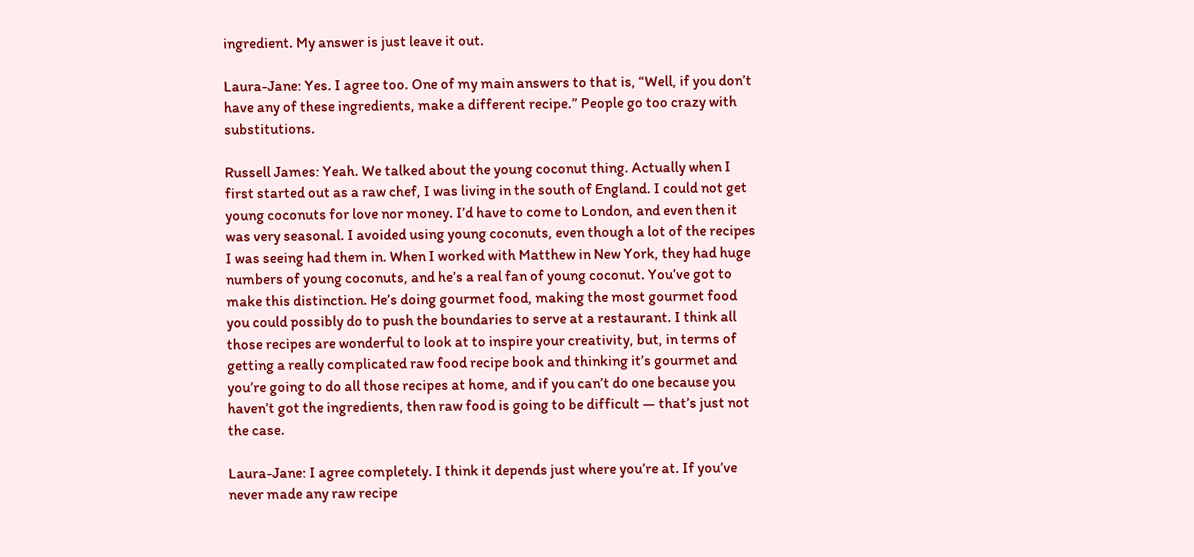ingredient. My answer is just leave it out.

Laura-Jane: Yes. I agree too. One of my main answers to that is, “Well, if you don’t have any of these ingredients, make a different recipe.” People go too crazy with substitutions.

Russell James: Yeah. We talked about the young coconut thing. Actually when I first started out as a raw chef, I was living in the south of England. I could not get young coconuts for love nor money. I’d have to come to London, and even then it was very seasonal. I avoided using young coconuts, even though a lot of the recipes I was seeing had them in. When I worked with Matthew in New York, they had huge numbers of young coconuts, and he’s a real fan of young coconut. You’ve got to make this distinction. He’s doing gourmet food, making the most gourmet food you could possibly do to push the boundaries to serve at a restaurant. I think all those recipes are wonderful to look at to inspire your creativity, but, in terms of getting a really complicated raw food recipe book and thinking it’s gourmet and you’re going to do all those recipes at home, and if you can’t do one because you haven’t got the ingredients, then raw food is going to be difficult — that’s just not the case.

Laura-Jane: I agree completely. I think it depends just where you’re at. If you’ve never made any raw recipe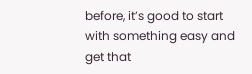before, it’s good to start with something easy and get that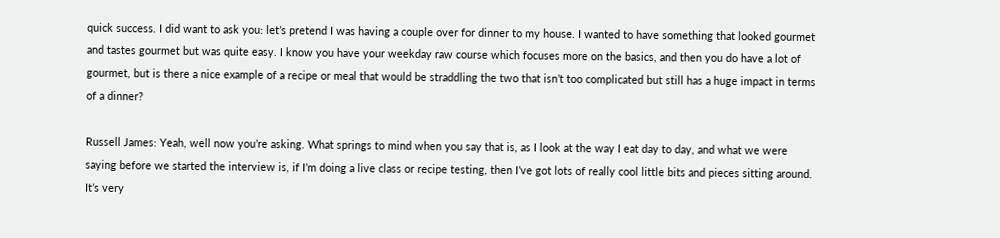quick success. I did want to ask you: let’s pretend I was having a couple over for dinner to my house. I wanted to have something that looked gourmet and tastes gourmet but was quite easy. I know you have your weekday raw course which focuses more on the basics, and then you do have a lot of gourmet, but is there a nice example of a recipe or meal that would be straddling the two that isn’t too complicated but still has a huge impact in terms of a dinner?

Russell James: Yeah, well now you’re asking. What springs to mind when you say that is, as I look at the way I eat day to day, and what we were saying before we started the interview is, if I’m doing a live class or recipe testing, then I’ve got lots of really cool little bits and pieces sitting around. It’s very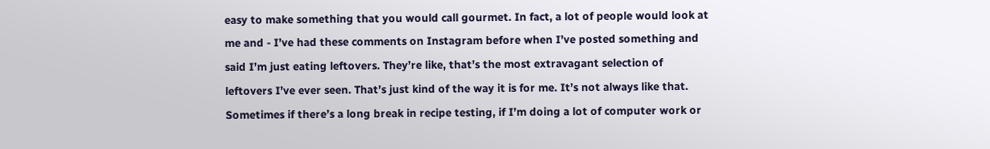easy to make something that you would call gourmet. In fact, a lot of people would look at me and - I’ve had these comments on Instagram before when I’ve posted something and said I’m just eating leftovers. They’re like, that’s the most extravagant selection of leftovers I’ve ever seen. That’s just kind of the way it is for me. It’s not always like that. Sometimes if there’s a long break in recipe testing, if I’m doing a lot of computer work or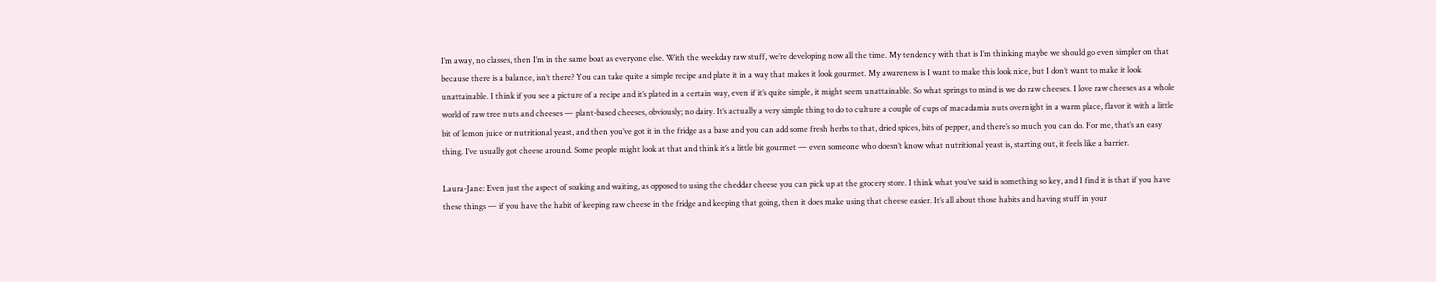I’m away, no classes, then I’m in the same boat as everyone else. With the weekday raw stuff, we’re developing now all the time. My tendency with that is I’m thinking maybe we should go even simpler on that because there is a balance, isn’t there? You can take quite a simple recipe and plate it in a way that makes it look gourmet. My awareness is I want to make this look nice, but I don’t want to make it look unattainable. I think if you see a picture of a recipe and it’s plated in a certain way, even if it’s quite simple, it might seem unattainable. So what springs to mind is we do raw cheeses. I love raw cheeses as a whole world of raw tree nuts and cheeses — plant-based cheeses, obviously; no dairy. It’s actually a very simple thing to do to culture a couple of cups of macadamia nuts overnight in a warm place, flavor it with a little bit of lemon juice or nutritional yeast, and then you’ve got it in the fridge as a base and you can add some fresh herbs to that, dried spices, bits of pepper, and there’s so much you can do. For me, that’s an easy thing. I’ve usually got cheese around. Some people might look at that and think it’s a little bit gourmet — even someone who doesn’t know what nutritional yeast is, starting out, it feels like a barrier.

Laura-Jane: Even just the aspect of soaking and waiting, as opposed to using the cheddar cheese you can pick up at the grocery store. I think what you’ve said is something so key, and I find it is that if you have these things — if you have the habit of keeping raw cheese in the fridge and keeping that going, then it does make using that cheese easier. It’s all about those habits and having stuff in your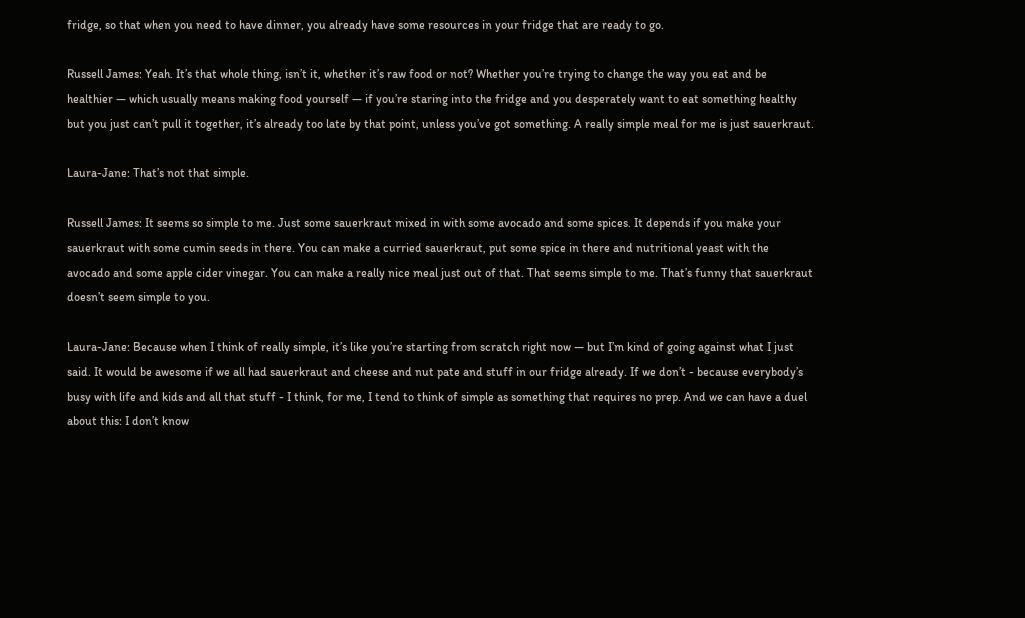fridge, so that when you need to have dinner, you already have some resources in your fridge that are ready to go.

Russell James: Yeah. It’s that whole thing, isn’t it, whether it’s raw food or not? Whether you’re trying to change the way you eat and be healthier — which usually means making food yourself — if you’re staring into the fridge and you desperately want to eat something healthy but you just can’t pull it together, it’s already too late by that point, unless you’ve got something. A really simple meal for me is just sauerkraut.

Laura-Jane: That’s not that simple.

Russell James: It seems so simple to me. Just some sauerkraut mixed in with some avocado and some spices. It depends if you make your sauerkraut with some cumin seeds in there. You can make a curried sauerkraut, put some spice in there and nutritional yeast with the avocado and some apple cider vinegar. You can make a really nice meal just out of that. That seems simple to me. That’s funny that sauerkraut doesn’t seem simple to you.

Laura-Jane: Because when I think of really simple, it’s like you’re starting from scratch right now — but I’m kind of going against what I just said. It would be awesome if we all had sauerkraut and cheese and nut pate and stuff in our fridge already. If we don’t - because everybody’s busy with life and kids and all that stuff - I think, for me, I tend to think of simple as something that requires no prep. And we can have a duel about this: I don’t know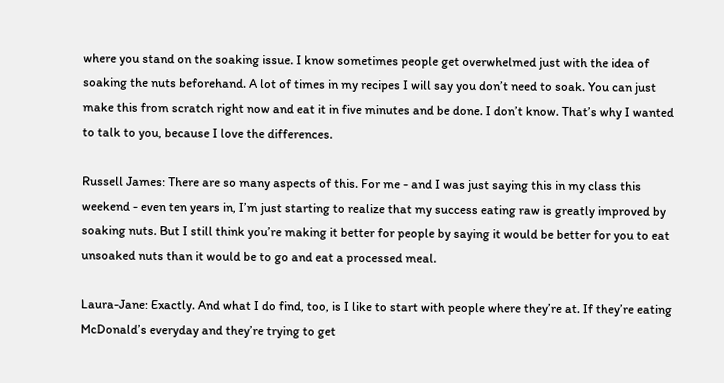where you stand on the soaking issue. I know sometimes people get overwhelmed just with the idea of soaking the nuts beforehand. A lot of times in my recipes I will say you don’t need to soak. You can just make this from scratch right now and eat it in five minutes and be done. I don’t know. That’s why I wanted to talk to you, because I love the differences.

Russell James: There are so many aspects of this. For me - and I was just saying this in my class this weekend - even ten years in, I’m just starting to realize that my success eating raw is greatly improved by soaking nuts. But I still think you’re making it better for people by saying it would be better for you to eat unsoaked nuts than it would be to go and eat a processed meal.

Laura-Jane: Exactly. And what I do find, too, is I like to start with people where they’re at. If they’re eating McDonald’s everyday and they’re trying to get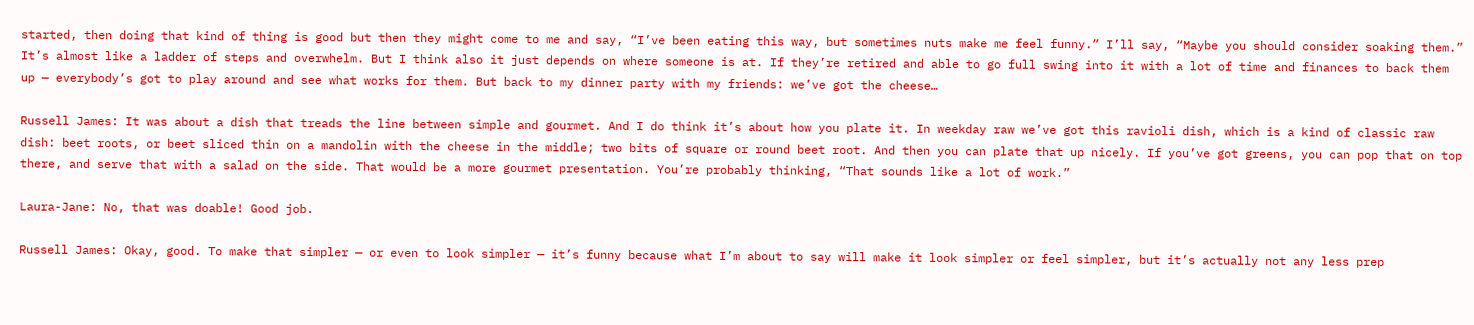started, then doing that kind of thing is good but then they might come to me and say, “I’ve been eating this way, but sometimes nuts make me feel funny.” I’ll say, “Maybe you should consider soaking them.” It’s almost like a ladder of steps and overwhelm. But I think also it just depends on where someone is at. If they’re retired and able to go full swing into it with a lot of time and finances to back them up — everybody’s got to play around and see what works for them. But back to my dinner party with my friends: we’ve got the cheese…

Russell James: It was about a dish that treads the line between simple and gourmet. And I do think it’s about how you plate it. In weekday raw we’ve got this ravioli dish, which is a kind of classic raw dish: beet roots, or beet sliced thin on a mandolin with the cheese in the middle; two bits of square or round beet root. And then you can plate that up nicely. If you’ve got greens, you can pop that on top there, and serve that with a salad on the side. That would be a more gourmet presentation. You’re probably thinking, “That sounds like a lot of work.”

Laura-Jane: No, that was doable! Good job.

Russell James: Okay, good. To make that simpler — or even to look simpler — it’s funny because what I’m about to say will make it look simpler or feel simpler, but it’s actually not any less prep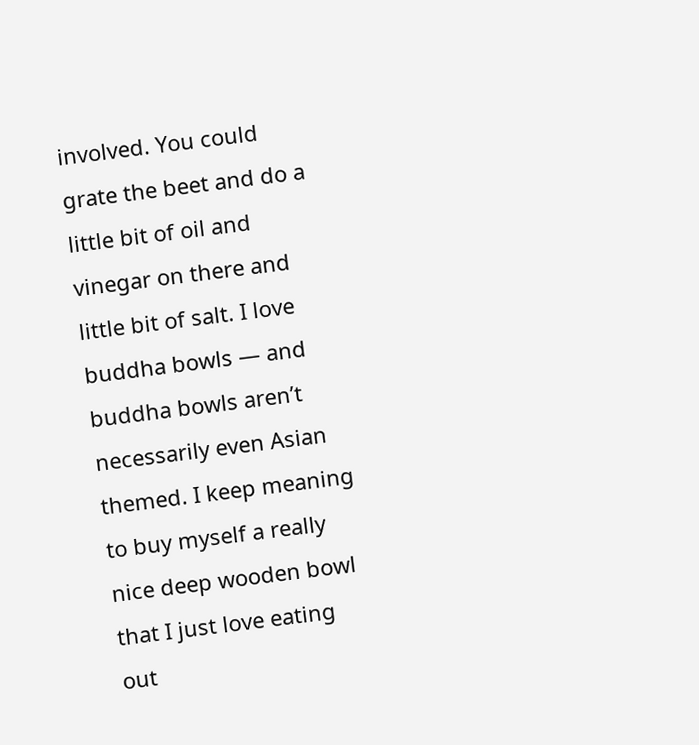involved. You could grate the beet and do a little bit of oil and vinegar on there and little bit of salt. I love buddha bowls — and buddha bowls aren’t necessarily even Asian themed. I keep meaning to buy myself a really nice deep wooden bowl that I just love eating out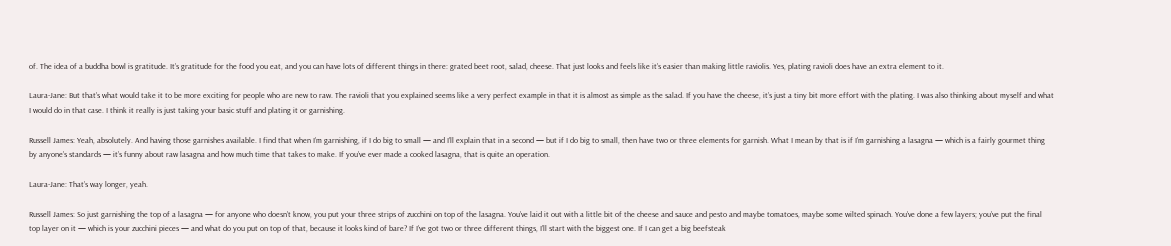of. The idea of a buddha bowl is gratitude. It’s gratitude for the food you eat, and you can have lots of different things in there: grated beet root, salad, cheese. That just looks and feels like it’s easier than making little raviolis. Yes, plating ravioli does have an extra element to it.

Laura-Jane: But that’s what would take it to be more exciting for people who are new to raw. The ravioli that you explained seems like a very perfect example in that it is almost as simple as the salad. If you have the cheese, it’s just a tiny bit more effort with the plating. I was also thinking about myself and what I would do in that case. I think it really is just taking your basic stuff and plating it or garnishing.

Russell James: Yeah, absolutely. And having those garnishes available. I find that when I’m garnishing, if I do big to small — and I’ll explain that in a second — but if I do big to small, then have two or three elements for garnish. What I mean by that is if I’m garnishing a lasagna — which is a fairly gourmet thing by anyone’s standards — it’s funny about raw lasagna and how much time that takes to make. If you’ve ever made a cooked lasagna, that is quite an operation.

Laura-Jane: That’s way longer, yeah.

Russell James: So just garnishing the top of a lasagna — for anyone who doesn’t know, you put your three strips of zucchini on top of the lasagna. You’ve laid it out with a little bit of the cheese and sauce and pesto and maybe tomatoes, maybe some wilted spinach. You’ve done a few layers; you’ve put the final top layer on it — which is your zucchini pieces — and what do you put on top of that, because it looks kind of bare? If I’ve got two or three different things, I’ll start with the biggest one. If I can get a big beefsteak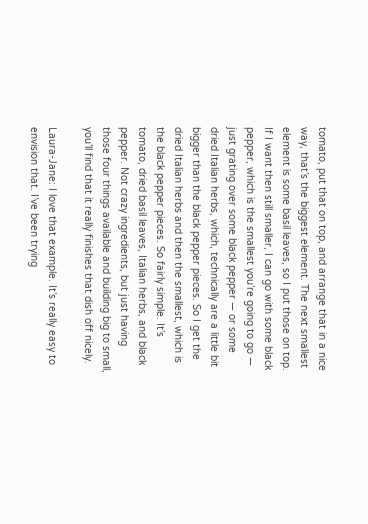tomato, put that on top, and arrange that in a nice way, that’s the biggest element. The next smallest element is some basil leaves, so I put those on top. If I want then still smaller, I can go with some black pepper, which is the smallest you’re going to go — just grating over some black pepper — or some dried Italian herbs, which, technically are a little bit bigger than the black pepper pieces. So I get the dried Italian herbs and then the smallest, which is the black pepper pieces. So fairly simple. It’s tomato, dried basil leaves, Italian herbs, and black pepper. Not crazy ingredients, but just having those four things available and building big to small, you’ll find that it really finishes that dish off nicely.

Laura-Jane: I love that example. It’s really easy to envision that. I’ve been trying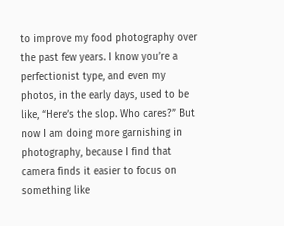to improve my food photography over the past few years. I know you’re a perfectionist type, and even my photos, in the early days, used to be like, “Here’s the slop. Who cares?” But now I am doing more garnishing in photography, because I find that camera finds it easier to focus on something like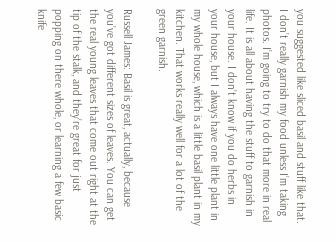you suggested like sliced basil and stuff like that. I don’t really garnish my food unless I’m taking photos. I’m going to try to do that more in real life. It is all about having the stuff to garnish in your house. I don’t know if you do herbs in your house, but I always have one little plant in my whole house, which is a little basil plant in my kitchen. That works really well for a lot of the green garnish.

Russell James: Basil is great, actually, because you’ve got different sizes of leaves. You can get the real young leaves that come out right at the tip of the stalk, and they’re great for just popping on there whole, or learning a few basic knife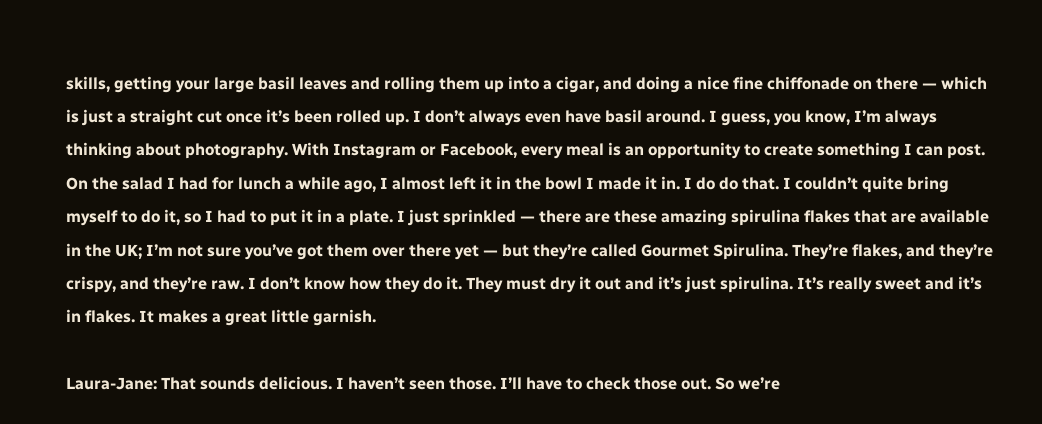skills, getting your large basil leaves and rolling them up into a cigar, and doing a nice fine chiffonade on there — which is just a straight cut once it’s been rolled up. I don’t always even have basil around. I guess, you know, I’m always thinking about photography. With Instagram or Facebook, every meal is an opportunity to create something I can post. On the salad I had for lunch a while ago, I almost left it in the bowl I made it in. I do do that. I couldn’t quite bring myself to do it, so I had to put it in a plate. I just sprinkled — there are these amazing spirulina flakes that are available in the UK; I’m not sure you’ve got them over there yet — but they’re called Gourmet Spirulina. They’re flakes, and they’re crispy, and they’re raw. I don’t know how they do it. They must dry it out and it’s just spirulina. It’s really sweet and it’s in flakes. It makes a great little garnish.

Laura-Jane: That sounds delicious. I haven’t seen those. I’ll have to check those out. So we’re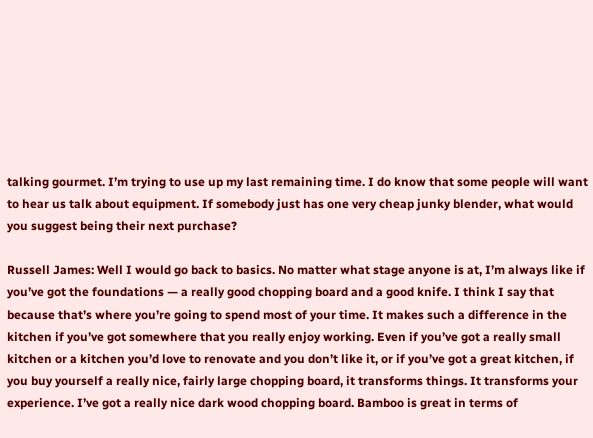talking gourmet. I’m trying to use up my last remaining time. I do know that some people will want to hear us talk about equipment. If somebody just has one very cheap junky blender, what would you suggest being their next purchase?

Russell James: Well I would go back to basics. No matter what stage anyone is at, I’m always like if you’ve got the foundations — a really good chopping board and a good knife. I think I say that because that’s where you’re going to spend most of your time. It makes such a difference in the kitchen if you’ve got somewhere that you really enjoy working. Even if you’ve got a really small kitchen or a kitchen you’d love to renovate and you don’t like it, or if you’ve got a great kitchen, if you buy yourself a really nice, fairly large chopping board, it transforms things. It transforms your experience. I’ve got a really nice dark wood chopping board. Bamboo is great in terms of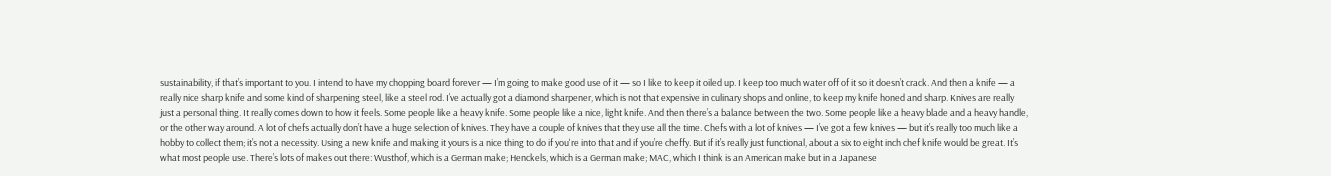sustainability, if that’s important to you. I intend to have my chopping board forever — I’m going to make good use of it — so I like to keep it oiled up. I keep too much water off of it so it doesn’t crack. And then a knife — a really nice sharp knife and some kind of sharpening steel, like a steel rod. I’ve actually got a diamond sharpener, which is not that expensive in culinary shops and online, to keep my knife honed and sharp. Knives are really just a personal thing. It really comes down to how it feels. Some people like a heavy knife. Some people like a nice, light knife. And then there’s a balance between the two. Some people like a heavy blade and a heavy handle, or the other way around. A lot of chefs actually don’t have a huge selection of knives. They have a couple of knives that they use all the time. Chefs with a lot of knives — I’ve got a few knives — but it’s really too much like a hobby to collect them; it’s not a necessity. Using a new knife and making it yours is a nice thing to do if you're into that and if you’re cheffy. But if it’s really just functional, about a six to eight inch chef knife would be great. It’s what most people use. There’s lots of makes out there: Wusthof, which is a German make; Henckels, which is a German make; MAC, which I think is an American make but in a Japanese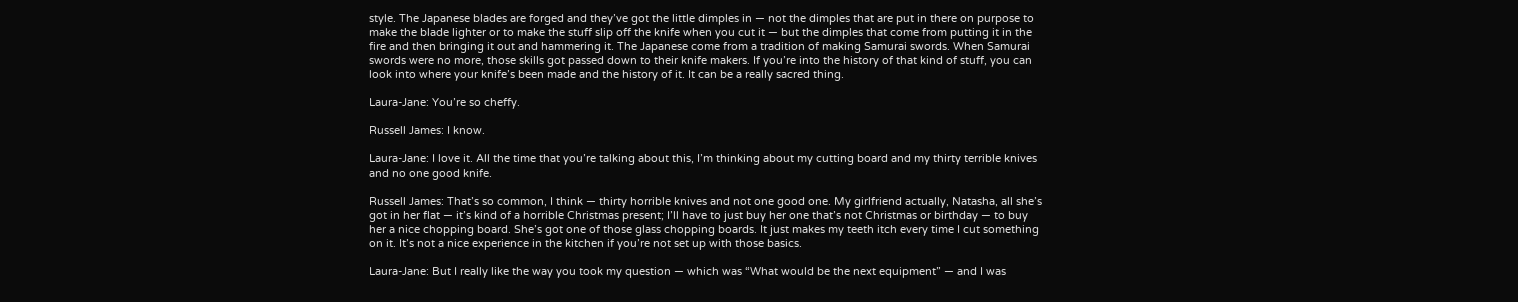style. The Japanese blades are forged and they’ve got the little dimples in — not the dimples that are put in there on purpose to make the blade lighter or to make the stuff slip off the knife when you cut it — but the dimples that come from putting it in the fire and then bringing it out and hammering it. The Japanese come from a tradition of making Samurai swords. When Samurai swords were no more, those skills got passed down to their knife makers. If you’re into the history of that kind of stuff, you can look into where your knife’s been made and the history of it. It can be a really sacred thing.

Laura-Jane: You’re so cheffy.

Russell James: I know.

Laura-Jane: I love it. All the time that you’re talking about this, I’m thinking about my cutting board and my thirty terrible knives and no one good knife.

Russell James: That’s so common, I think — thirty horrible knives and not one good one. My girlfriend actually, Natasha, all she’s got in her flat — it’s kind of a horrible Christmas present; I’ll have to just buy her one that’s not Christmas or birthday — to buy her a nice chopping board. She’s got one of those glass chopping boards. It just makes my teeth itch every time I cut something on it. It’s not a nice experience in the kitchen if you’re not set up with those basics.

Laura-Jane: But I really like the way you took my question — which was “What would be the next equipment” — and I was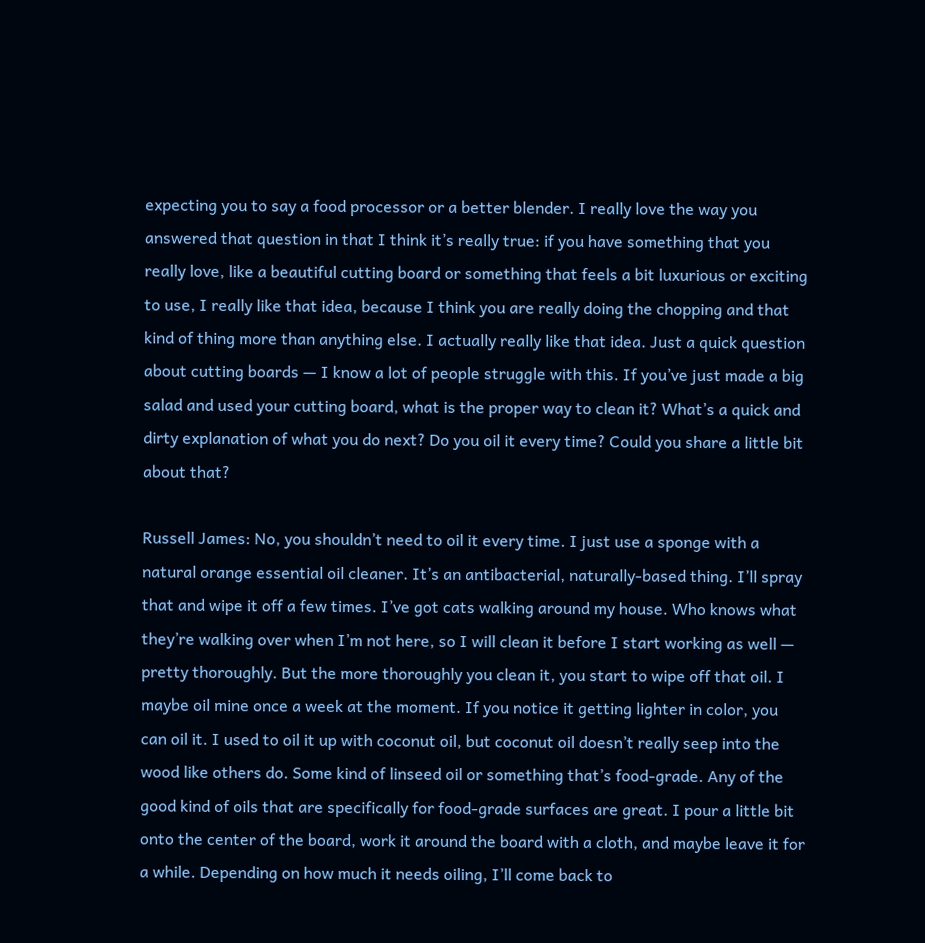expecting you to say a food processor or a better blender. I really love the way you answered that question in that I think it’s really true: if you have something that you really love, like a beautiful cutting board or something that feels a bit luxurious or exciting to use, I really like that idea, because I think you are really doing the chopping and that kind of thing more than anything else. I actually really like that idea. Just a quick question about cutting boards — I know a lot of people struggle with this. If you’ve just made a big salad and used your cutting board, what is the proper way to clean it? What’s a quick and dirty explanation of what you do next? Do you oil it every time? Could you share a little bit about that?

Russell James: No, you shouldn’t need to oil it every time. I just use a sponge with a natural orange essential oil cleaner. It’s an antibacterial, naturally-based thing. I’ll spray that and wipe it off a few times. I’ve got cats walking around my house. Who knows what they’re walking over when I’m not here, so I will clean it before I start working as well — pretty thoroughly. But the more thoroughly you clean it, you start to wipe off that oil. I maybe oil mine once a week at the moment. If you notice it getting lighter in color, you can oil it. I used to oil it up with coconut oil, but coconut oil doesn’t really seep into the wood like others do. Some kind of linseed oil or something that’s food-grade. Any of the good kind of oils that are specifically for food-grade surfaces are great. I pour a little bit onto the center of the board, work it around the board with a cloth, and maybe leave it for a while. Depending on how much it needs oiling, I’ll come back to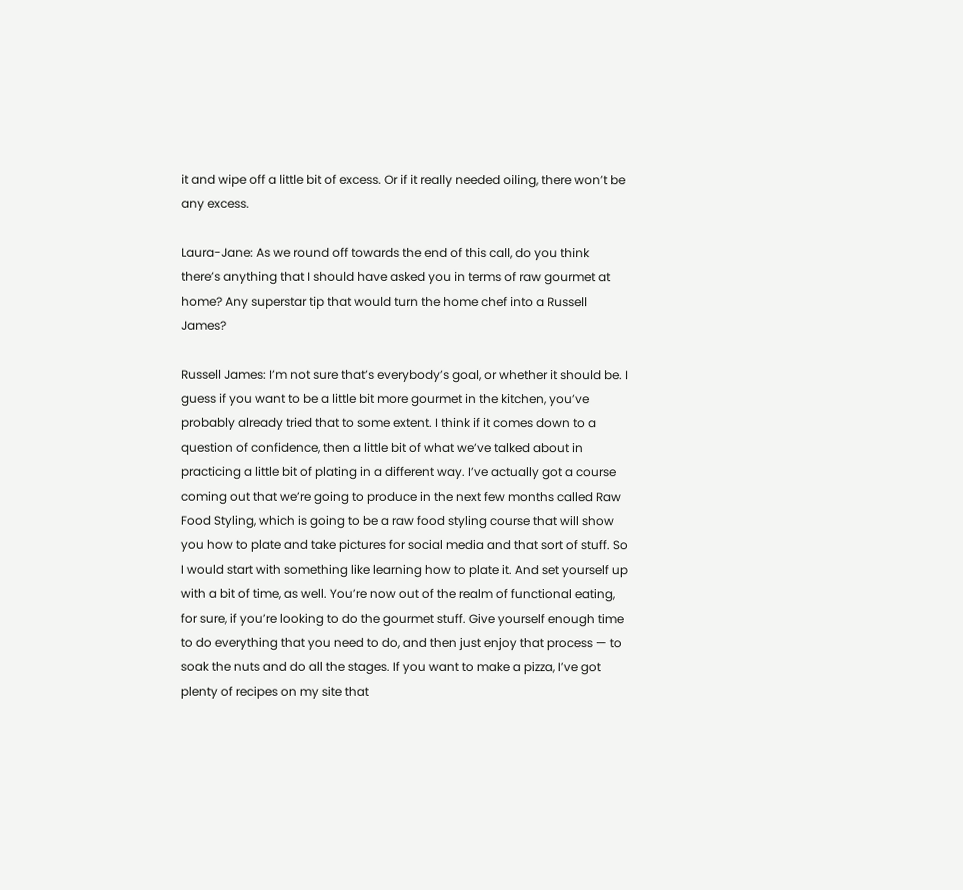it and wipe off a little bit of excess. Or if it really needed oiling, there won’t be any excess.

Laura-Jane: As we round off towards the end of this call, do you think there’s anything that I should have asked you in terms of raw gourmet at home? Any superstar tip that would turn the home chef into a Russell James?

Russell James: I’m not sure that’s everybody’s goal, or whether it should be. I guess if you want to be a little bit more gourmet in the kitchen, you’ve probably already tried that to some extent. I think if it comes down to a question of confidence, then a little bit of what we’ve talked about in practicing a little bit of plating in a different way. I’ve actually got a course coming out that we’re going to produce in the next few months called Raw Food Styling, which is going to be a raw food styling course that will show you how to plate and take pictures for social media and that sort of stuff. So I would start with something like learning how to plate it. And set yourself up with a bit of time, as well. You’re now out of the realm of functional eating, for sure, if you’re looking to do the gourmet stuff. Give yourself enough time to do everything that you need to do, and then just enjoy that process — to soak the nuts and do all the stages. If you want to make a pizza, I’ve got plenty of recipes on my site that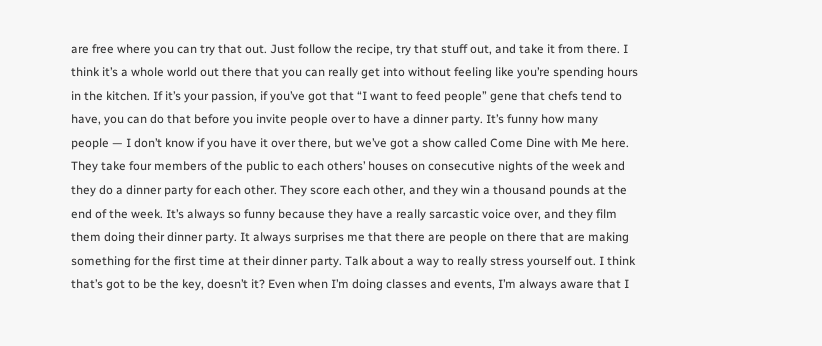are free where you can try that out. Just follow the recipe, try that stuff out, and take it from there. I think it’s a whole world out there that you can really get into without feeling like you’re spending hours in the kitchen. If it’s your passion, if you’ve got that “I want to feed people” gene that chefs tend to have, you can do that before you invite people over to have a dinner party. It’s funny how many people — I don’t know if you have it over there, but we’ve got a show called Come Dine with Me here. They take four members of the public to each others’ houses on consecutive nights of the week and they do a dinner party for each other. They score each other, and they win a thousand pounds at the end of the week. It’s always so funny because they have a really sarcastic voice over, and they film them doing their dinner party. It always surprises me that there are people on there that are making something for the first time at their dinner party. Talk about a way to really stress yourself out. I think that’s got to be the key, doesn’t it? Even when I’m doing classes and events, I’m always aware that I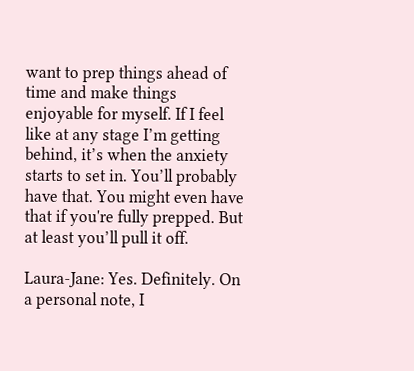want to prep things ahead of time and make things enjoyable for myself. If I feel like at any stage I’m getting behind, it’s when the anxiety starts to set in. You’ll probably have that. You might even have that if you're fully prepped. But at least you’ll pull it off.

Laura-Jane: Yes. Definitely. On a personal note, I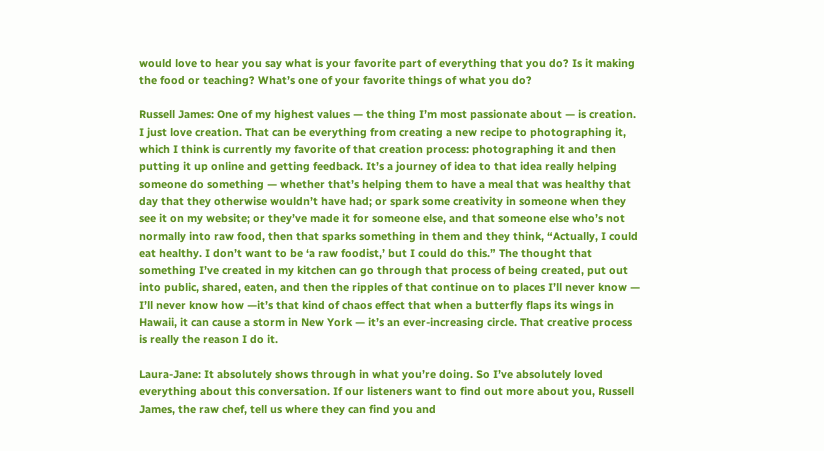would love to hear you say what is your favorite part of everything that you do? Is it making the food or teaching? What’s one of your favorite things of what you do?

Russell James: One of my highest values — the thing I’m most passionate about — is creation. I just love creation. That can be everything from creating a new recipe to photographing it, which I think is currently my favorite of that creation process: photographing it and then putting it up online and getting feedback. It’s a journey of idea to that idea really helping someone do something — whether that’s helping them to have a meal that was healthy that day that they otherwise wouldn’t have had; or spark some creativity in someone when they see it on my website; or they’ve made it for someone else, and that someone else who’s not normally into raw food, then that sparks something in them and they think, “Actually, I could eat healthy. I don’t want to be ‘a raw foodist,’ but I could do this.” The thought that something I’ve created in my kitchen can go through that process of being created, put out into public, shared, eaten, and then the ripples of that continue on to places I’ll never know — I’ll never know how —it’s that kind of chaos effect that when a butterfly flaps its wings in Hawaii, it can cause a storm in New York — it’s an ever-increasing circle. That creative process is really the reason I do it.

Laura-Jane: It absolutely shows through in what you’re doing. So I’ve absolutely loved everything about this conversation. If our listeners want to find out more about you, Russell James, the raw chef, tell us where they can find you and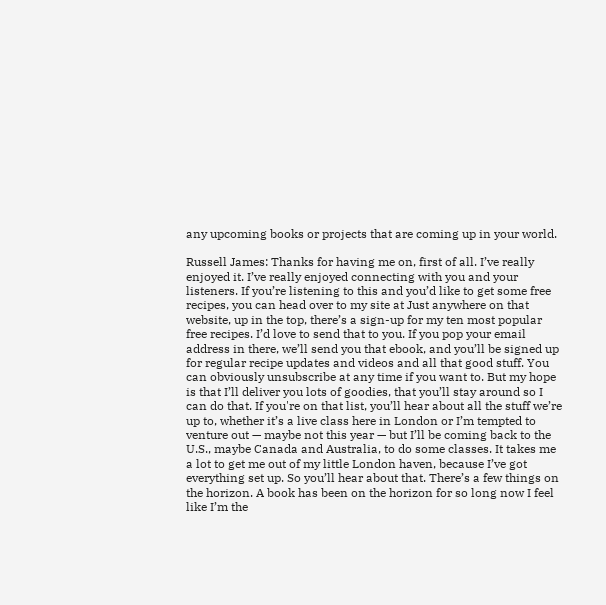any upcoming books or projects that are coming up in your world.

Russell James: Thanks for having me on, first of all. I’ve really enjoyed it. I’ve really enjoyed connecting with you and your listeners. If you’re listening to this and you’d like to get some free recipes, you can head over to my site at Just anywhere on that website, up in the top, there’s a sign-up for my ten most popular free recipes. I’d love to send that to you. If you pop your email address in there, we’ll send you that ebook, and you’ll be signed up for regular recipe updates and videos and all that good stuff. You can obviously unsubscribe at any time if you want to. But my hope is that I’ll deliver you lots of goodies, that you’ll stay around so I can do that. If you're on that list, you’ll hear about all the stuff we’re up to, whether it’s a live class here in London or I’m tempted to venture out — maybe not this year — but I’ll be coming back to the U.S., maybe Canada and Australia, to do some classes. It takes me a lot to get me out of my little London haven, because I’ve got everything set up. So you’ll hear about that. There’s a few things on the horizon. A book has been on the horizon for so long now I feel like I’m the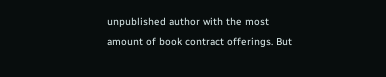unpublished author with the most amount of book contract offerings. But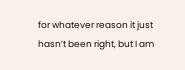for whatever reason it just hasn’t been right, but I am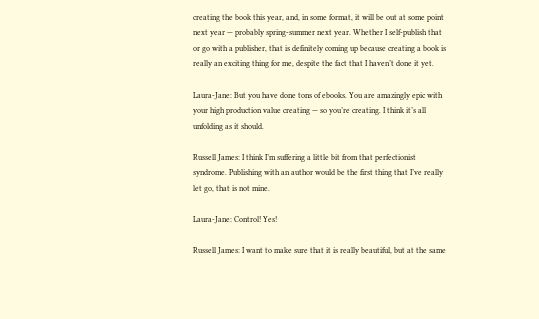creating the book this year, and, in some format, it will be out at some point next year — probably spring-summer next year. Whether I self-publish that or go with a publisher, that is definitely coming up because creating a book is really an exciting thing for me, despite the fact that I haven’t done it yet.

Laura-Jane: But you have done tons of ebooks. You are amazingly epic with your high production value creating — so you’re creating. I think it’s all unfolding as it should.

Russell James: I think I’m suffering a little bit from that perfectionist syndrome. Publishing with an author would be the first thing that I’ve really let go, that is not mine.

Laura-Jane: Control! Yes!

Russell James: I want to make sure that it is really beautiful, but at the same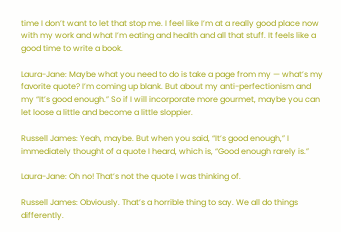time I don’t want to let that stop me. I feel like I’m at a really good place now with my work and what I’m eating and health and all that stuff. It feels like a good time to write a book.

Laura-Jane: Maybe what you need to do is take a page from my — what’s my favorite quote? I’m coming up blank. But about my anti-perfectionism and my “It’s good enough.” So if I will incorporate more gourmet, maybe you can let loose a little and become a little sloppier.

Russell James: Yeah, maybe. But when you said, “It’s good enough,” I immediately thought of a quote I heard, which is, “Good enough rarely is.”

Laura-Jane: Oh no! That’s not the quote I was thinking of.

Russell James: Obviously. That’s a horrible thing to say. We all do things differently.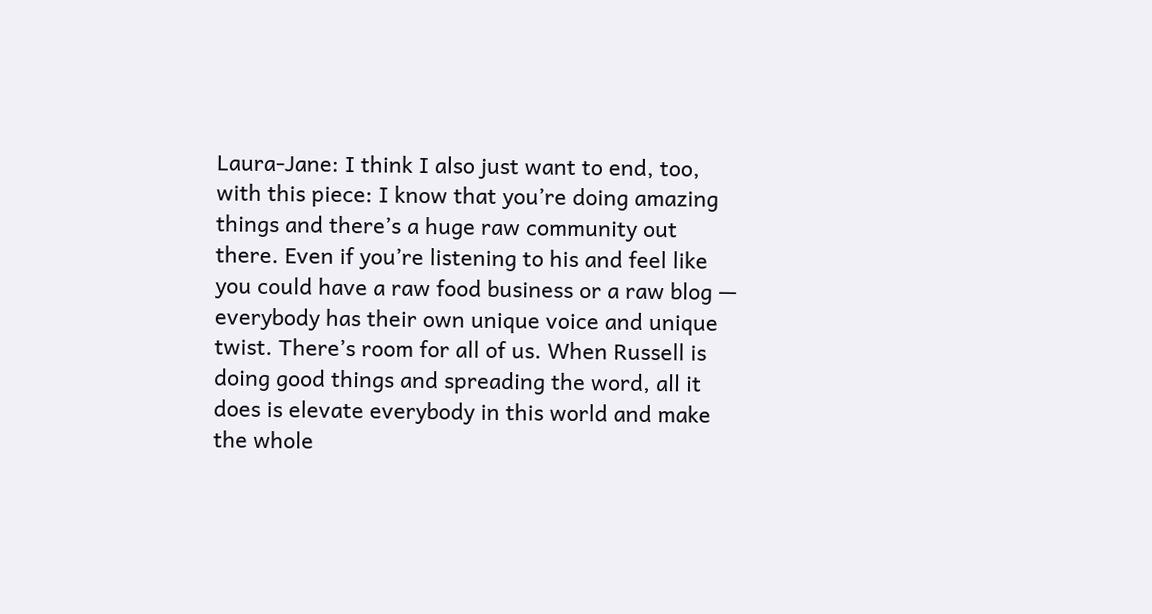Laura-Jane: I think I also just want to end, too, with this piece: I know that you’re doing amazing things and there’s a huge raw community out there. Even if you’re listening to his and feel like you could have a raw food business or a raw blog — everybody has their own unique voice and unique twist. There’s room for all of us. When Russell is doing good things and spreading the word, all it does is elevate everybody in this world and make the whole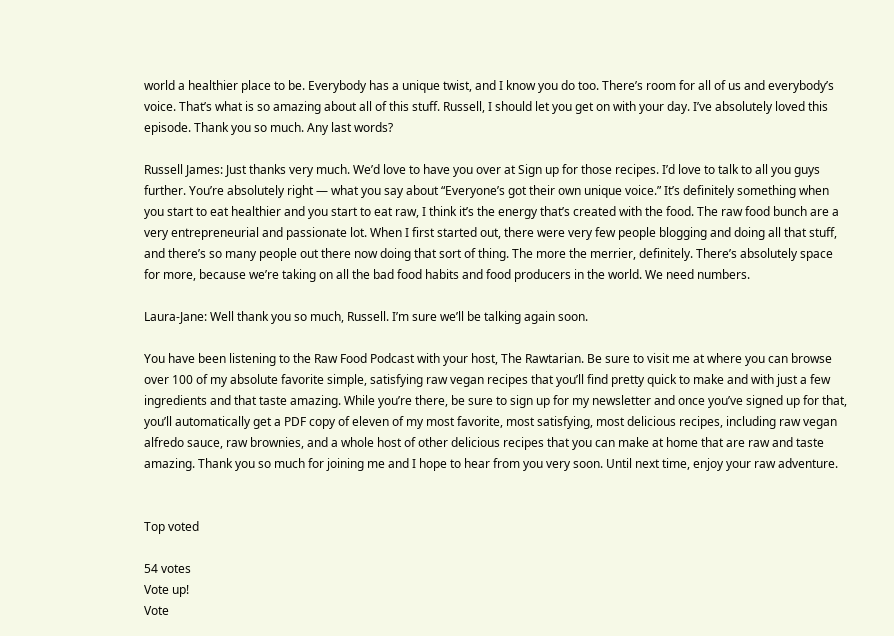world a healthier place to be. Everybody has a unique twist, and I know you do too. There’s room for all of us and everybody’s voice. That’s what is so amazing about all of this stuff. Russell, I should let you get on with your day. I’ve absolutely loved this episode. Thank you so much. Any last words?

Russell James: Just thanks very much. We’d love to have you over at Sign up for those recipes. I’d love to talk to all you guys further. You’re absolutely right — what you say about “Everyone’s got their own unique voice.” It’s definitely something when you start to eat healthier and you start to eat raw, I think it’s the energy that’s created with the food. The raw food bunch are a very entrepreneurial and passionate lot. When I first started out, there were very few people blogging and doing all that stuff, and there’s so many people out there now doing that sort of thing. The more the merrier, definitely. There’s absolutely space for more, because we’re taking on all the bad food habits and food producers in the world. We need numbers.

Laura-Jane: Well thank you so much, Russell. I’m sure we’ll be talking again soon.

You have been listening to the Raw Food Podcast with your host, The Rawtarian. Be sure to visit me at where you can browse over 100 of my absolute favorite simple, satisfying raw vegan recipes that you’ll find pretty quick to make and with just a few ingredients and that taste amazing. While you’re there, be sure to sign up for my newsletter and once you’ve signed up for that, you’ll automatically get a PDF copy of eleven of my most favorite, most satisfying, most delicious recipes, including raw vegan alfredo sauce, raw brownies, and a whole host of other delicious recipes that you can make at home that are raw and taste amazing. Thank you so much for joining me and I hope to hear from you very soon. Until next time, enjoy your raw adventure.


Top voted

54 votes
Vote up!
Vote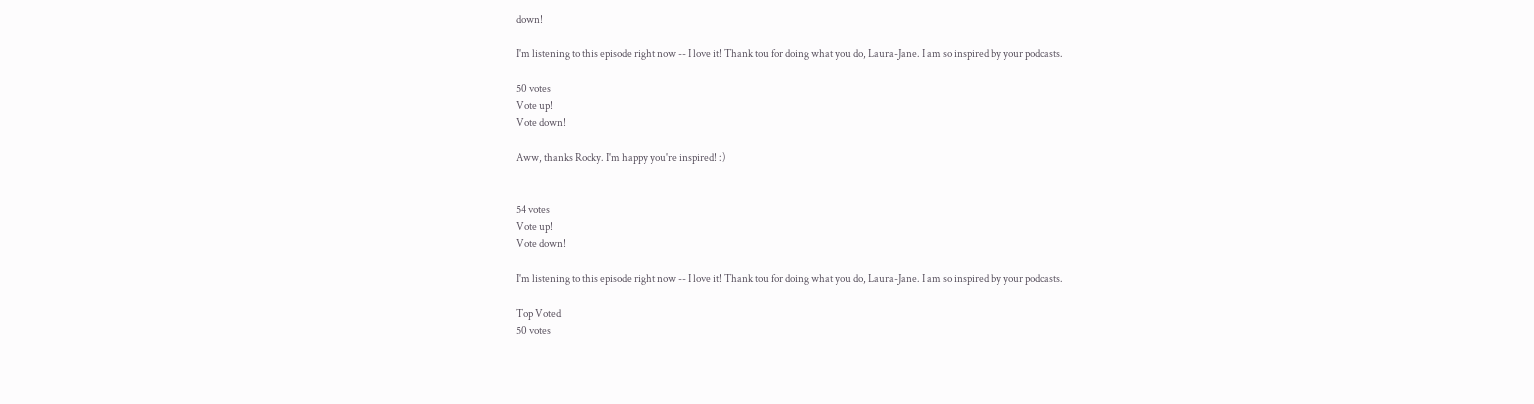down!

I'm listening to this episode right now -- I love it! Thank tou for doing what you do, Laura-Jane. I am so inspired by your podcasts.

50 votes
Vote up!
Vote down!

Aww, thanks Rocky. I'm happy you're inspired! :)


54 votes
Vote up!
Vote down!

I'm listening to this episode right now -- I love it! Thank tou for doing what you do, Laura-Jane. I am so inspired by your podcasts.

Top Voted
50 votes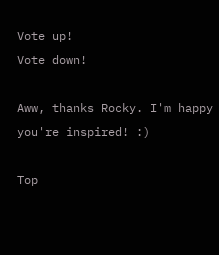Vote up!
Vote down!

Aww, thanks Rocky. I'm happy you're inspired! :)

Top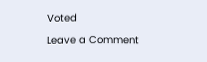Voted

Leave a Comment